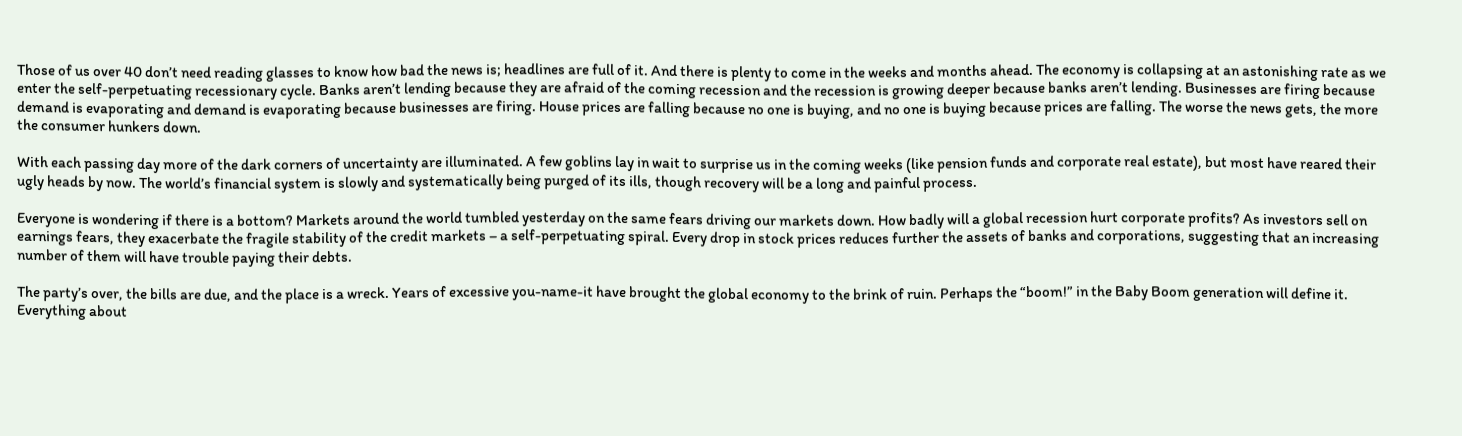Those of us over 40 don’t need reading glasses to know how bad the news is; headlines are full of it. And there is plenty to come in the weeks and months ahead. The economy is collapsing at an astonishing rate as we enter the self-perpetuating recessionary cycle. Banks aren’t lending because they are afraid of the coming recession and the recession is growing deeper because banks aren’t lending. Businesses are firing because demand is evaporating and demand is evaporating because businesses are firing. House prices are falling because no one is buying, and no one is buying because prices are falling. The worse the news gets, the more the consumer hunkers down.

With each passing day more of the dark corners of uncertainty are illuminated. A few goblins lay in wait to surprise us in the coming weeks (like pension funds and corporate real estate), but most have reared their ugly heads by now. The world’s financial system is slowly and systematically being purged of its ills, though recovery will be a long and painful process.

Everyone is wondering if there is a bottom? Markets around the world tumbled yesterday on the same fears driving our markets down. How badly will a global recession hurt corporate profits? As investors sell on earnings fears, they exacerbate the fragile stability of the credit markets – a self-perpetuating spiral. Every drop in stock prices reduces further the assets of banks and corporations, suggesting that an increasing number of them will have trouble paying their debts.

The party’s over, the bills are due, and the place is a wreck. Years of excessive you-name-it have brought the global economy to the brink of ruin. Perhaps the “boom!” in the Baby Boom generation will define it. Everything about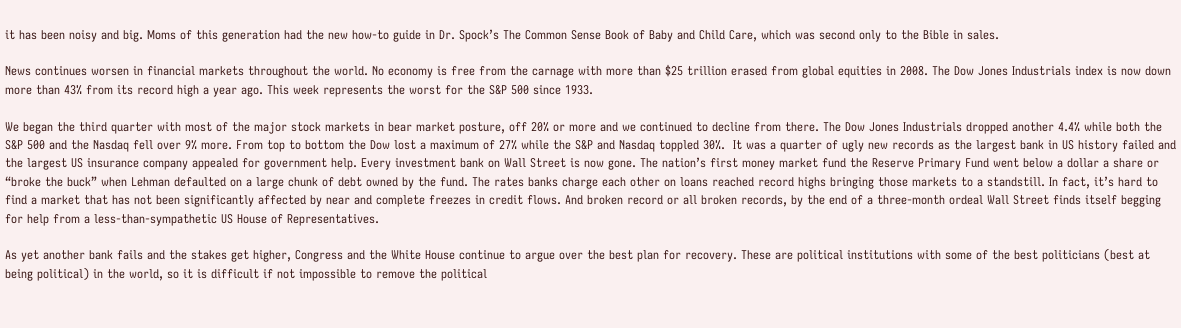it has been noisy and big. Moms of this generation had the new how-to guide in Dr. Spock’s The Common Sense Book of Baby and Child Care, which was second only to the Bible in sales.

News continues worsen in financial markets throughout the world. No economy is free from the carnage with more than $25 trillion erased from global equities in 2008. The Dow Jones Industrials index is now down more than 43% from its record high a year ago. This week represents the worst for the S&P 500 since 1933.

We began the third quarter with most of the major stock markets in bear market posture, off 20% or more and we continued to decline from there. The Dow Jones Industrials dropped another 4.4% while both the S&P 500 and the Nasdaq fell over 9% more. From top to bottom the Dow lost a maximum of 27% while the S&P and Nasdaq toppled 30%.  It was a quarter of ugly new records as the largest bank in US history failed and the largest US insurance company appealed for government help. Every investment bank on Wall Street is now gone. The nation’s first money market fund the Reserve Primary Fund went below a dollar a share or “broke the buck” when Lehman defaulted on a large chunk of debt owned by the fund. The rates banks charge each other on loans reached record highs bringing those markets to a standstill. In fact, it’s hard to find a market that has not been significantly affected by near and complete freezes in credit flows. And broken record or all broken records, by the end of a three-month ordeal Wall Street finds itself begging for help from a less-than-sympathetic US House of Representatives.

As yet another bank fails and the stakes get higher, Congress and the White House continue to argue over the best plan for recovery. These are political institutions with some of the best politicians (best at being political) in the world, so it is difficult if not impossible to remove the political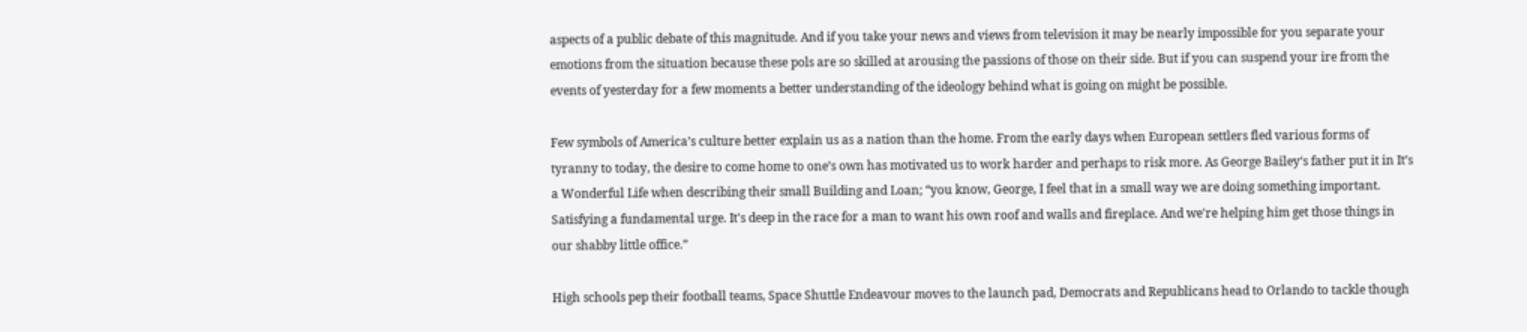aspects of a public debate of this magnitude. And if you take your news and views from television it may be nearly impossible for you separate your emotions from the situation because these pols are so skilled at arousing the passions of those on their side. But if you can suspend your ire from the events of yesterday for a few moments a better understanding of the ideology behind what is going on might be possible.

Few symbols of America’s culture better explain us as a nation than the home. From the early days when European settlers fled various forms of tyranny to today, the desire to come home to one’s own has motivated us to work harder and perhaps to risk more. As George Bailey‘s father put it in It’s a Wonderful Life when describing their small Building and Loan; “you know, George, I feel that in a small way we are doing something important.  Satisfying a fundamental urge. It's deep in the race for a man to want his own roof and walls and fireplace. And we're helping him get those things in our shabby little office.”

High schools pep their football teams, Space Shuttle Endeavour moves to the launch pad, Democrats and Republicans head to Orlando to tackle though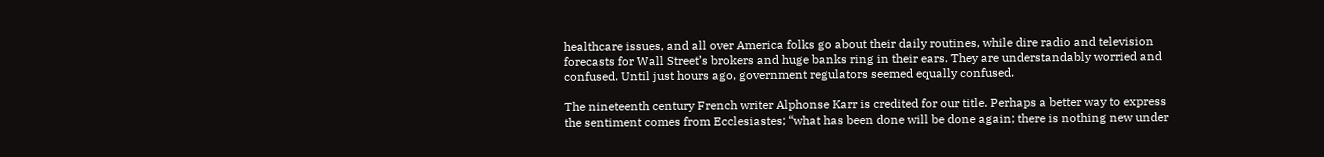healthcare issues, and all over America folks go about their daily routines, while dire radio and television forecasts for Wall Street’s brokers and huge banks ring in their ears. They are understandably worried and confused. Until just hours ago, government regulators seemed equally confused.

The nineteenth century French writer Alphonse Karr is credited for our title. Perhaps a better way to express the sentiment comes from Ecclesiastes; “what has been done will be done again; there is nothing new under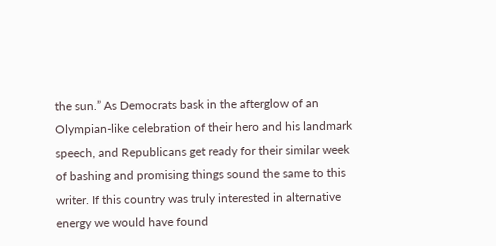the sun.” As Democrats bask in the afterglow of an Olympian-like celebration of their hero and his landmark speech, and Republicans get ready for their similar week of bashing and promising things sound the same to this writer. If this country was truly interested in alternative energy we would have found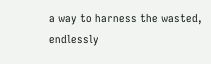a way to harness the wasted, endlessly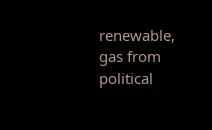renewable, gas from political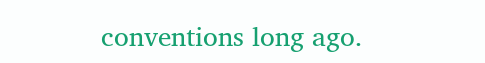conventions long ago.